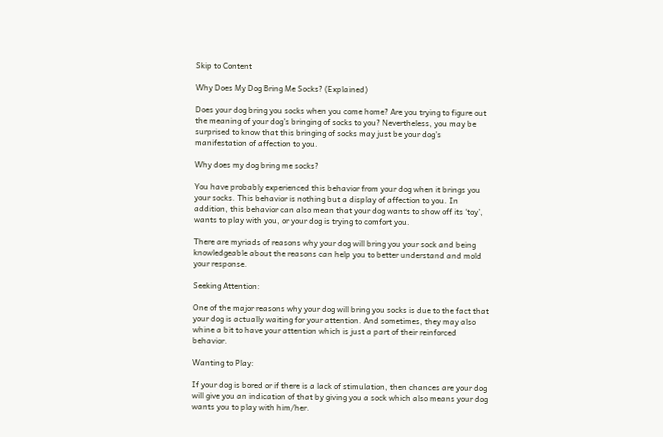Skip to Content

Why Does My Dog Bring Me Socks? (Explained)

Does your dog bring you socks when you come home? Are you trying to figure out the meaning of your dog’s bringing of socks to you? Nevertheless, you may be surprised to know that this bringing of socks may just be your dog’s manifestation of affection to you.

Why does my dog bring me socks?

You have probably experienced this behavior from your dog when it brings you your socks. This behavior is nothing but a display of affection to you. In addition, this behavior can also mean that your dog wants to show off its ‘toy’, wants to play with you, or your dog is trying to comfort you.

There are myriads of reasons why your dog will bring you your sock and being knowledgeable about the reasons can help you to better understand and mold your response.

Seeking Attention:

One of the major reasons why your dog will bring you socks is due to the fact that your dog is actually waiting for your attention. And sometimes, they may also whine a bit to have your attention which is just a part of their reinforced behavior.

Wanting to Play:

If your dog is bored or if there is a lack of stimulation, then chances are your dog will give you an indication of that by giving you a sock which also means your dog wants you to play with him/her.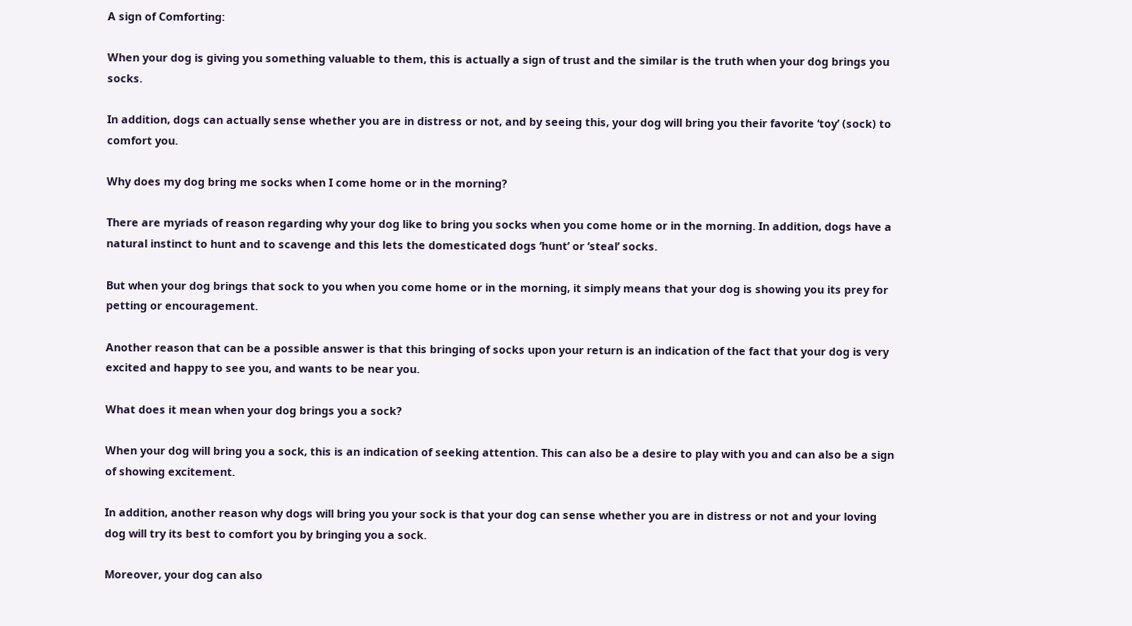A sign of Comforting:

When your dog is giving you something valuable to them, this is actually a sign of trust and the similar is the truth when your dog brings you socks.

In addition, dogs can actually sense whether you are in distress or not, and by seeing this, your dog will bring you their favorite ‘toy’ (sock) to comfort you.

Why does my dog bring me socks when I come home or in the morning?

There are myriads of reason regarding why your dog like to bring you socks when you come home or in the morning. In addition, dogs have a natural instinct to hunt and to scavenge and this lets the domesticated dogs ‘hunt’ or ‘steal’ socks.

But when your dog brings that sock to you when you come home or in the morning, it simply means that your dog is showing you its prey for petting or encouragement.

Another reason that can be a possible answer is that this bringing of socks upon your return is an indication of the fact that your dog is very excited and happy to see you, and wants to be near you.

What does it mean when your dog brings you a sock?

When your dog will bring you a sock, this is an indication of seeking attention. This can also be a desire to play with you and can also be a sign of showing excitement.

In addition, another reason why dogs will bring you your sock is that your dog can sense whether you are in distress or not and your loving dog will try its best to comfort you by bringing you a sock.

Moreover, your dog can also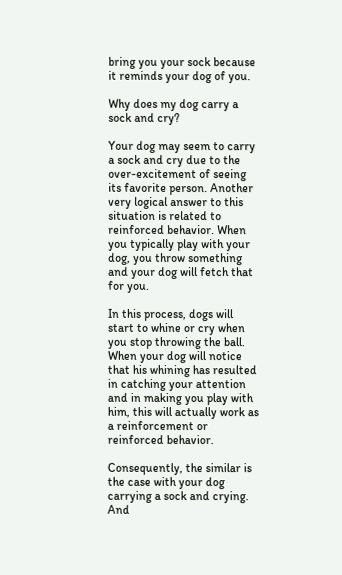bring you your sock because it reminds your dog of you.

Why does my dog carry a sock and cry?

Your dog may seem to carry a sock and cry due to the over-excitement of seeing its favorite person. Another very logical answer to this situation is related to reinforced behavior. When you typically play with your dog, you throw something and your dog will fetch that for you.

In this process, dogs will start to whine or cry when you stop throwing the ball. When your dog will notice that his whining has resulted in catching your attention and in making you play with him, this will actually work as a reinforcement or reinforced behavior.

Consequently, the similar is the case with your dog carrying a sock and crying. And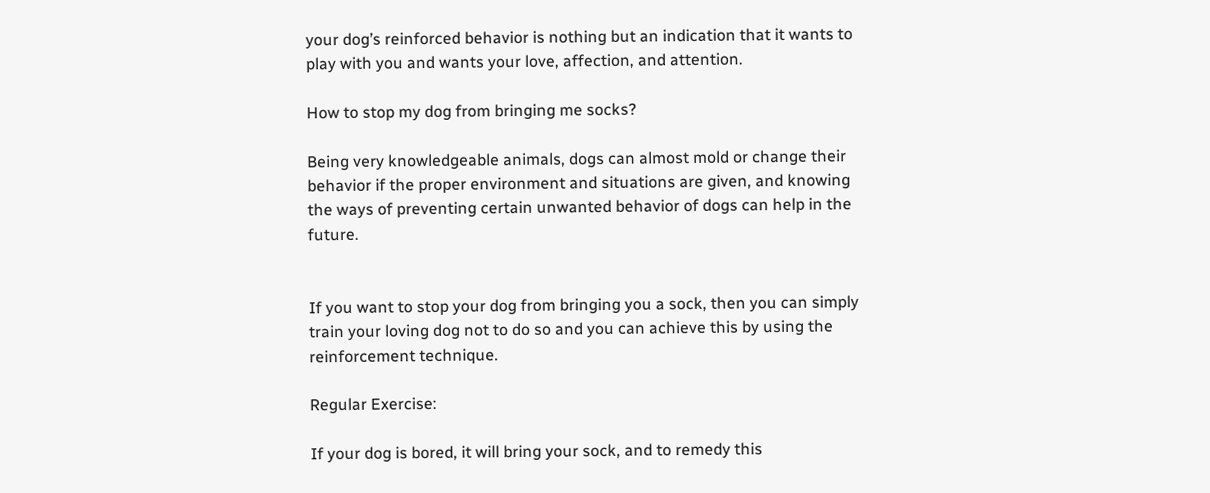your dog’s reinforced behavior is nothing but an indication that it wants to play with you and wants your love, affection, and attention.

How to stop my dog from bringing me socks?

Being very knowledgeable animals, dogs can almost mold or change their behavior if the proper environment and situations are given, and knowing the ways of preventing certain unwanted behavior of dogs can help in the future.


If you want to stop your dog from bringing you a sock, then you can simply train your loving dog not to do so and you can achieve this by using the reinforcement technique.

Regular Exercise:

If your dog is bored, it will bring your sock, and to remedy this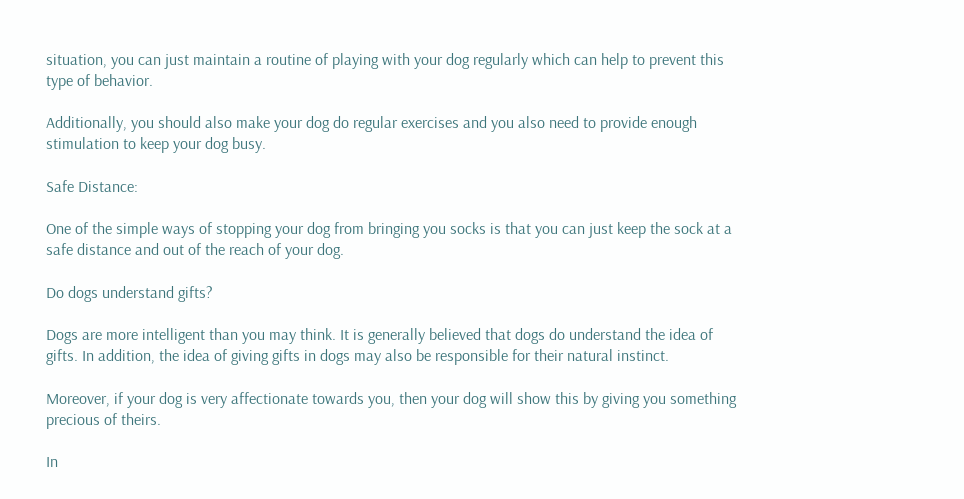situation, you can just maintain a routine of playing with your dog regularly which can help to prevent this type of behavior.

Additionally, you should also make your dog do regular exercises and you also need to provide enough stimulation to keep your dog busy.

Safe Distance:

One of the simple ways of stopping your dog from bringing you socks is that you can just keep the sock at a safe distance and out of the reach of your dog.

Do dogs understand gifts?

Dogs are more intelligent than you may think. It is generally believed that dogs do understand the idea of gifts. In addition, the idea of giving gifts in dogs may also be responsible for their natural instinct.

Moreover, if your dog is very affectionate towards you, then your dog will show this by giving you something precious of theirs.

In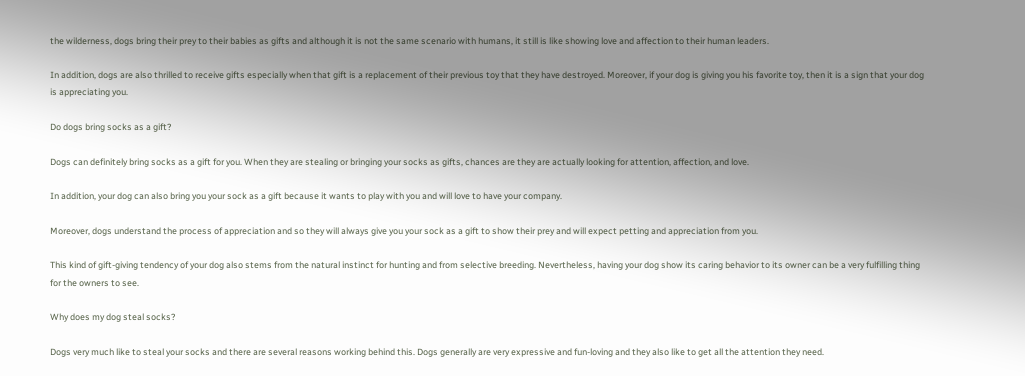the wilderness, dogs bring their prey to their babies as gifts and although it is not the same scenario with humans, it still is like showing love and affection to their human leaders.

In addition, dogs are also thrilled to receive gifts especially when that gift is a replacement of their previous toy that they have destroyed. Moreover, if your dog is giving you his favorite toy, then it is a sign that your dog is appreciating you.

Do dogs bring socks as a gift?

Dogs can definitely bring socks as a gift for you. When they are stealing or bringing your socks as gifts, chances are they are actually looking for attention, affection, and love.

In addition, your dog can also bring you your sock as a gift because it wants to play with you and will love to have your company.

Moreover, dogs understand the process of appreciation and so they will always give you your sock as a gift to show their prey and will expect petting and appreciation from you.

This kind of gift-giving tendency of your dog also stems from the natural instinct for hunting and from selective breeding. Nevertheless, having your dog show its caring behavior to its owner can be a very fulfilling thing for the owners to see.

Why does my dog steal socks?

Dogs very much like to steal your socks and there are several reasons working behind this. Dogs generally are very expressive and fun-loving and they also like to get all the attention they need.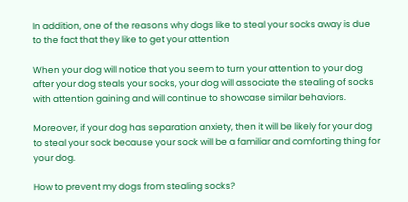In addition, one of the reasons why dogs like to steal your socks away is due to the fact that they like to get your attention

When your dog will notice that you seem to turn your attention to your dog after your dog steals your socks, your dog will associate the stealing of socks with attention gaining and will continue to showcase similar behaviors.

Moreover, if your dog has separation anxiety, then it will be likely for your dog to steal your sock because your sock will be a familiar and comforting thing for your dog.

How to prevent my dogs from stealing socks?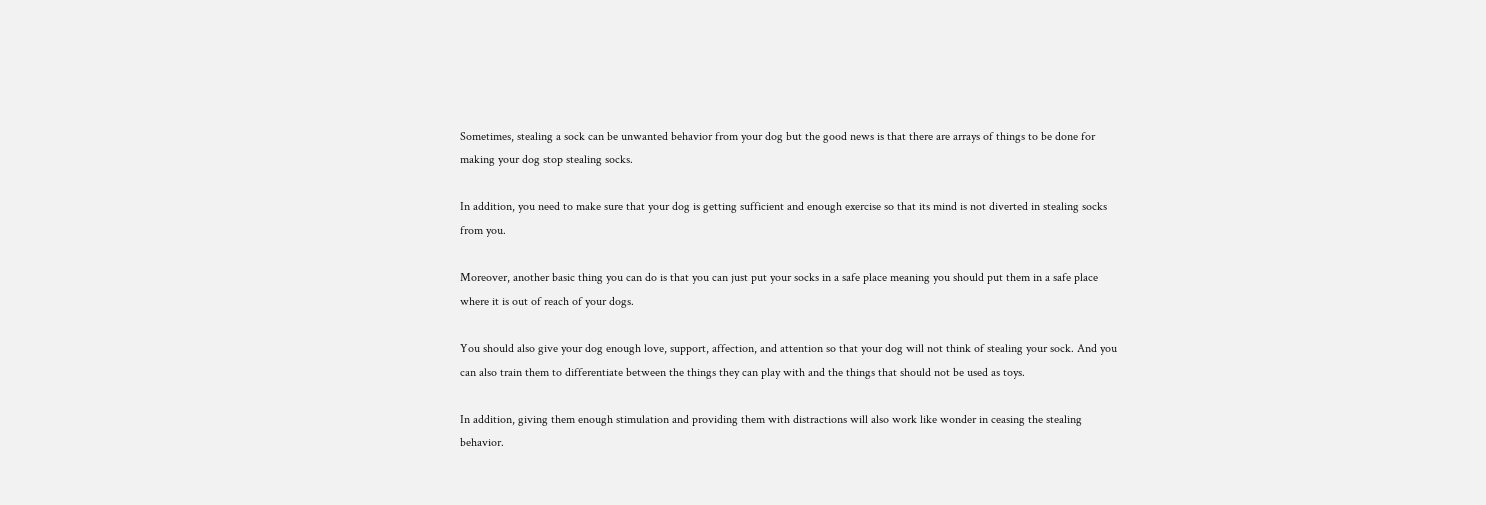Sometimes, stealing a sock can be unwanted behavior from your dog but the good news is that there are arrays of things to be done for making your dog stop stealing socks.

In addition, you need to make sure that your dog is getting sufficient and enough exercise so that its mind is not diverted in stealing socks from you.

Moreover, another basic thing you can do is that you can just put your socks in a safe place meaning you should put them in a safe place where it is out of reach of your dogs.

You should also give your dog enough love, support, affection, and attention so that your dog will not think of stealing your sock. And you can also train them to differentiate between the things they can play with and the things that should not be used as toys.

In addition, giving them enough stimulation and providing them with distractions will also work like wonder in ceasing the stealing behavior.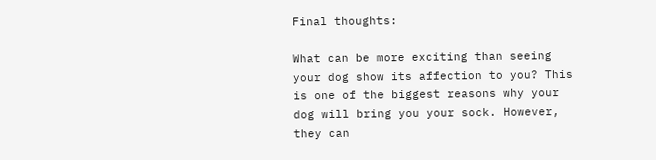Final thoughts:

What can be more exciting than seeing your dog show its affection to you? This is one of the biggest reasons why your dog will bring you your sock. However, they can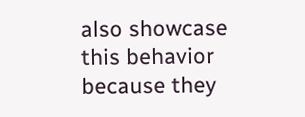also showcase this behavior because they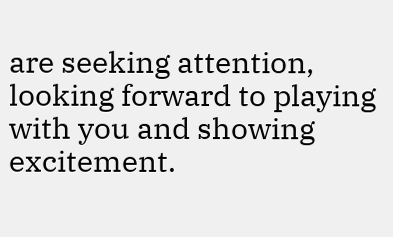are seeking attention, looking forward to playing with you and showing excitement.